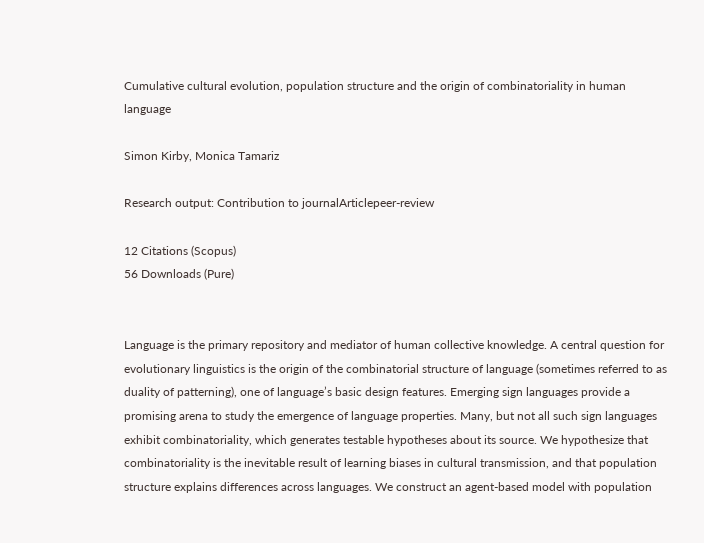Cumulative cultural evolution, population structure and the origin of combinatoriality in human language

Simon Kirby, Monica Tamariz

Research output: Contribution to journalArticlepeer-review

12 Citations (Scopus)
56 Downloads (Pure)


Language is the primary repository and mediator of human collective knowledge. A central question for evolutionary linguistics is the origin of the combinatorial structure of language (sometimes referred to as duality of patterning), one of language’s basic design features. Emerging sign languages provide a promising arena to study the emergence of language properties. Many, but not all such sign languages exhibit combinatoriality, which generates testable hypotheses about its source. We hypothesize that combinatoriality is the inevitable result of learning biases in cultural transmission, and that population structure explains differences across languages. We construct an agent-based model with population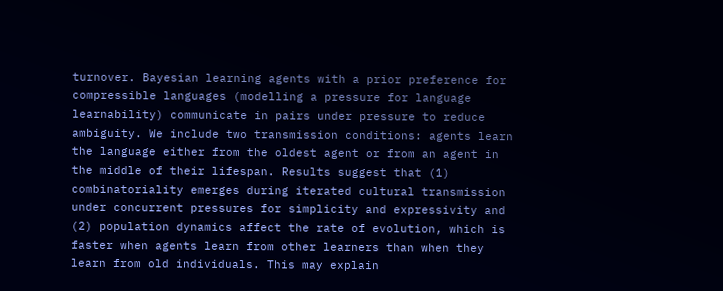turnover. Bayesian learning agents with a prior preference for compressible languages (modelling a pressure for language learnability) communicate in pairs under pressure to reduce ambiguity. We include two transmission conditions: agents learn the language either from the oldest agent or from an agent in the middle of their lifespan. Results suggest that (1) combinatoriality emerges during iterated cultural transmission under concurrent pressures for simplicity and expressivity and (2) population dynamics affect the rate of evolution, which is faster when agents learn from other learners than when they learn from old individuals. This may explain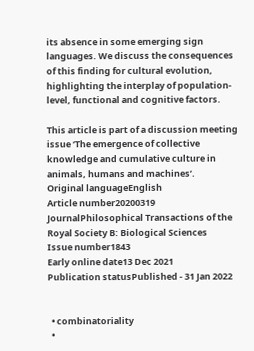its absence in some emerging sign languages. We discuss the consequences of this finding for cultural evolution, highlighting the interplay of population-level, functional and cognitive factors.

This article is part of a discussion meeting issue ‘The emergence of collective knowledge and cumulative culture in animals, humans and machines’.
Original languageEnglish
Article number20200319
JournalPhilosophical Transactions of the Royal Society B: Biological Sciences
Issue number1843
Early online date13 Dec 2021
Publication statusPublished - 31 Jan 2022


  • combinatoriality
  •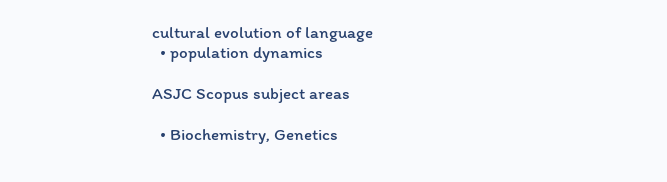cultural evolution of language
  • population dynamics

ASJC Scopus subject areas

  • Biochemistry, Genetics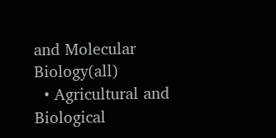and Molecular Biology(all)
  • Agricultural and Biological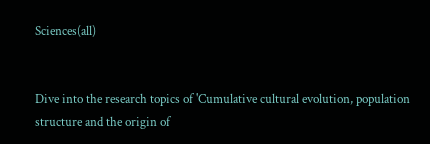Sciences(all)


Dive into the research topics of 'Cumulative cultural evolution, population structure and the origin of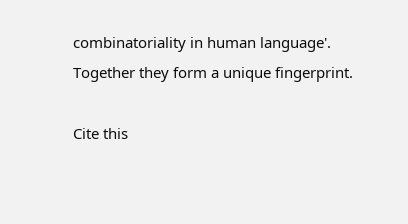combinatoriality in human language'. Together they form a unique fingerprint.

Cite this